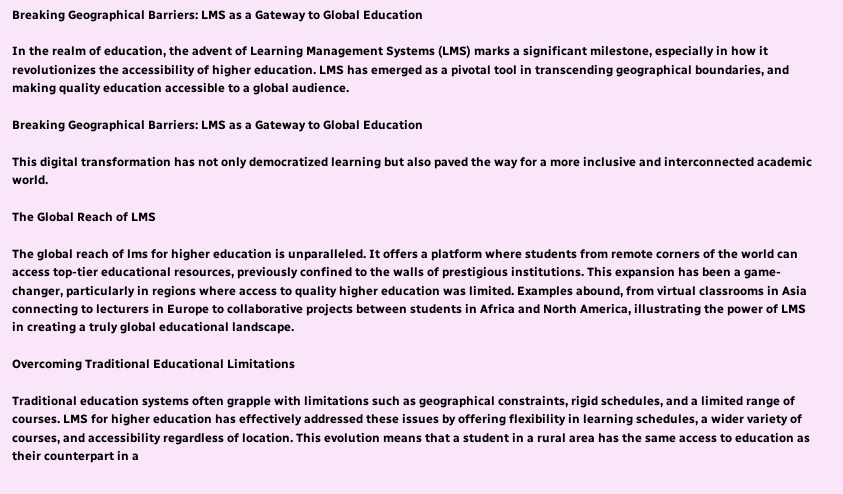Breaking Geographical Barriers: LMS as a Gateway to Global Education

In the realm of education, the advent of Learning Management Systems (LMS) marks a significant milestone, especially in how it revolutionizes the accessibility of higher education. LMS has emerged as a pivotal tool in transcending geographical boundaries, and making quality education accessible to a global audience.

Breaking Geographical Barriers: LMS as a Gateway to Global Education

This digital transformation has not only democratized learning but also paved the way for a more inclusive and interconnected academic world.

The Global Reach of LMS

The global reach of lms for higher education is unparalleled. It offers a platform where students from remote corners of the world can access top-tier educational resources, previously confined to the walls of prestigious institutions. This expansion has been a game-changer, particularly in regions where access to quality higher education was limited. Examples abound, from virtual classrooms in Asia connecting to lecturers in Europe to collaborative projects between students in Africa and North America, illustrating the power of LMS in creating a truly global educational landscape.

Overcoming Traditional Educational Limitations

Traditional education systems often grapple with limitations such as geographical constraints, rigid schedules, and a limited range of courses. LMS for higher education has effectively addressed these issues by offering flexibility in learning schedules, a wider variety of courses, and accessibility regardless of location. This evolution means that a student in a rural area has the same access to education as their counterpart in a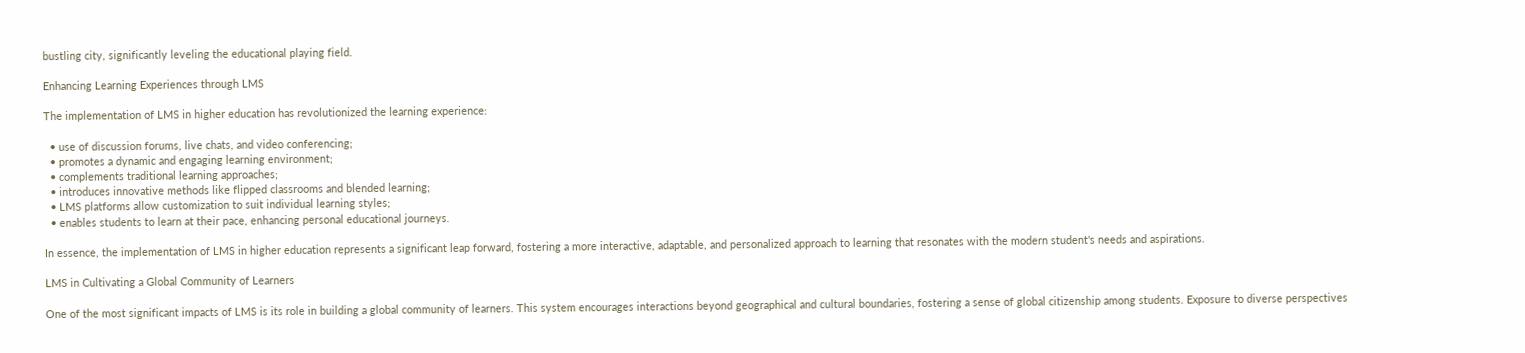bustling city, significantly leveling the educational playing field.

Enhancing Learning Experiences through LMS

The implementation of LMS in higher education has revolutionized the learning experience:

  • use of discussion forums, live chats, and video conferencing;
  • promotes a dynamic and engaging learning environment;
  • complements traditional learning approaches;
  • introduces innovative methods like flipped classrooms and blended learning;
  • LMS platforms allow customization to suit individual learning styles;
  • enables students to learn at their pace, enhancing personal educational journeys.

In essence, the implementation of LMS in higher education represents a significant leap forward, fostering a more interactive, adaptable, and personalized approach to learning that resonates with the modern student's needs and aspirations.

LMS in Cultivating a Global Community of Learners

One of the most significant impacts of LMS is its role in building a global community of learners. This system encourages interactions beyond geographical and cultural boundaries, fostering a sense of global citizenship among students. Exposure to diverse perspectives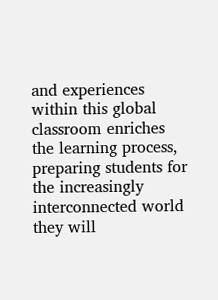and experiences within this global classroom enriches the learning process, preparing students for the increasingly interconnected world they will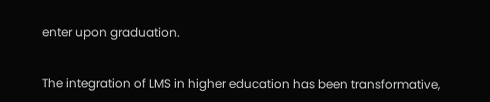enter upon graduation.


The integration of LMS in higher education has been transformative,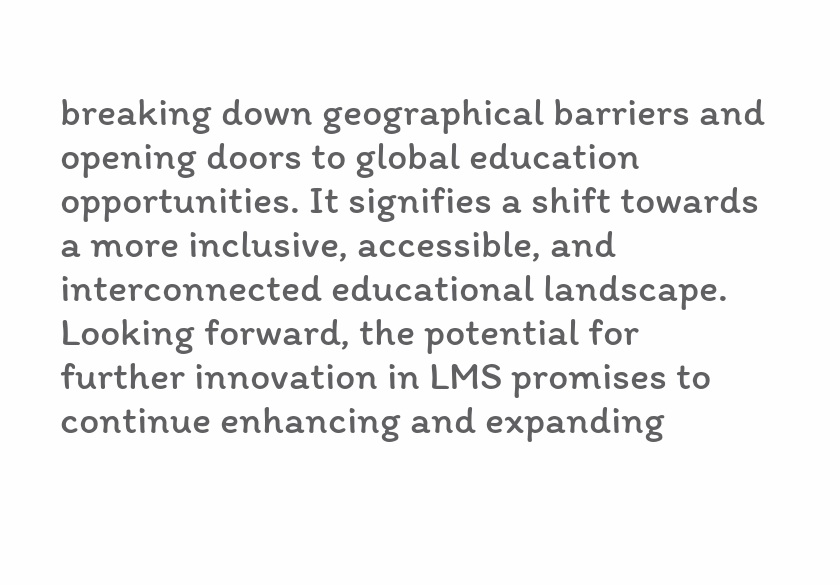breaking down geographical barriers and opening doors to global education opportunities. It signifies a shift towards a more inclusive, accessible, and interconnected educational landscape. Looking forward, the potential for further innovation in LMS promises to continue enhancing and expanding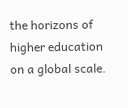the horizons of higher education on a global scale.